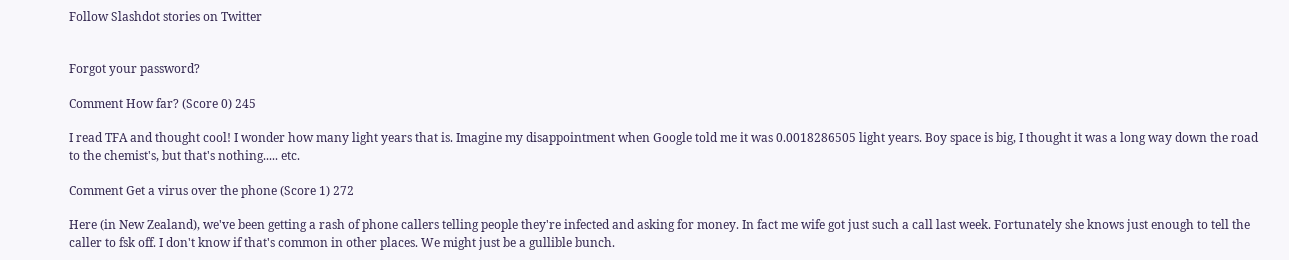Follow Slashdot stories on Twitter


Forgot your password?

Comment How far? (Score 0) 245

I read TFA and thought cool! I wonder how many light years that is. Imagine my disappointment when Google told me it was 0.0018286505 light years. Boy space is big, I thought it was a long way down the road to the chemist's, but that's nothing..... etc.

Comment Get a virus over the phone (Score 1) 272

Here (in New Zealand), we've been getting a rash of phone callers telling people they're infected and asking for money. In fact me wife got just such a call last week. Fortunately she knows just enough to tell the caller to fsk off. I don't know if that's common in other places. We might just be a gullible bunch.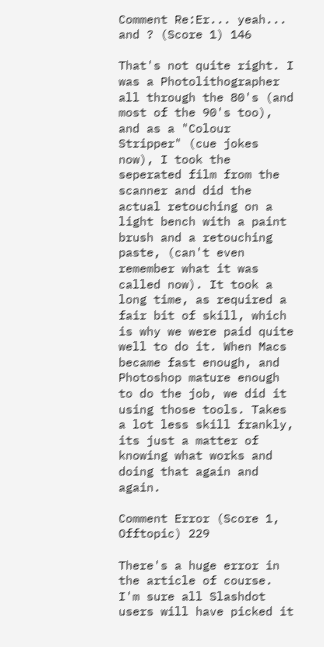Comment Re:Er... yeah... and ? (Score 1) 146

That's not quite right. I was a Photolithographer all through the 80's (and most of the 90's too), and as a "Colour Stripper" (cue jokes now), I took the seperated film from the scanner and did the actual retouching on a light bench with a paint brush and a retouching paste, (can't even remember what it was called now). It took a long time, as required a fair bit of skill, which is why we were paid quite well to do it. When Macs became fast enough, and Photoshop mature enough to do the job, we did it using those tools. Takes a lot less skill frankly, its just a matter of knowing what works and doing that again and again.

Comment Error (Score 1, Offtopic) 229

There's a huge error in the article of course. I'm sure all Slashdot users will have picked it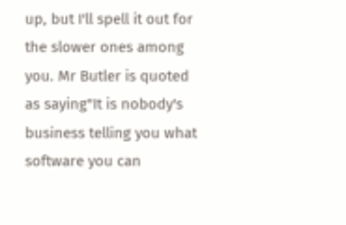up, but I'll spell it out for the slower ones among you. Mr Butler is quoted as saying"It is nobody's business telling you what software you can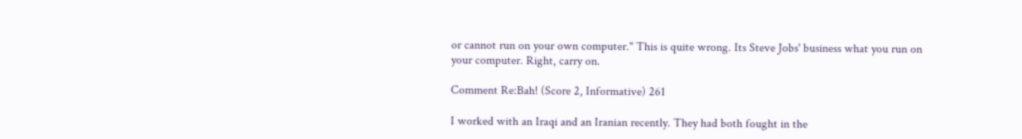or cannot run on your own computer." This is quite wrong. Its Steve Jobs' business what you run on your computer. Right, carry on.

Comment Re:Bah! (Score 2, Informative) 261

I worked with an Iraqi and an Iranian recently. They had both fought in the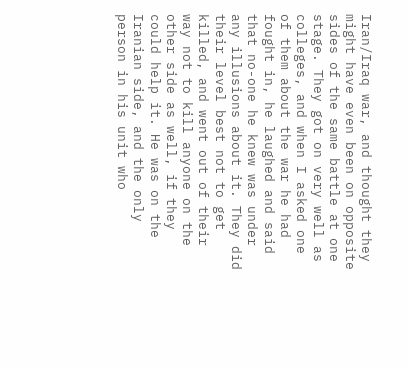Iran/Iraq war, and thought they might have even been on opposite sides of the same battle at one stage. They got on very well as colleges, and when I asked one of them about the war he had fought in, he laughed and said that no-one he knew was under any illusions about it. They did their level best not to get killed, and went out of their way not to kill anyone on the other side as well, if they could help it. He was on the Iranian side, and the only person in his unit who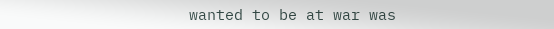wanted to be at war was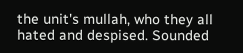the unit's mullah, who they all hated and despised. Sounded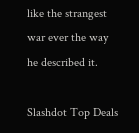like the strangest war ever the way he described it.

Slashdot Top Deals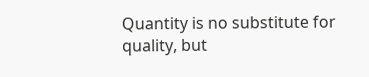Quantity is no substitute for quality, but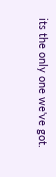its the only one we've got.